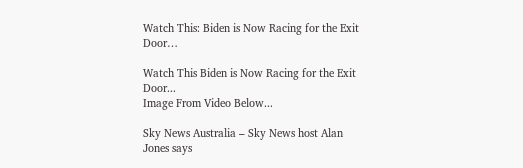Watch This: Biden is Now Racing for the Exit Door…

Watch This Biden is Now Racing for the Exit Door...
Image From Video Below...

Sky News Australia – Sky News host Alan Jones says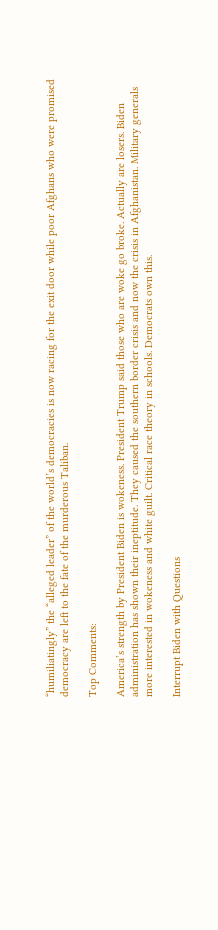“humiliatingly” the “alleged leader” of the world’s democracies is now racing for the exit door while poor Afghans who were promised democracy are left to the fate of the murderous Taliban.

Top Comments:

America’s strength by President Biden is wokeness. President Trump said those who are woke go broke. Actually are losers. Biden administration has shown their ineptitude. They caused the southern border crisis and now the crisis in Afghanistan. Military generals more interested in wokeness and white guilt. Critical race theory in schools. Democrats own this.

Interrupt Biden with Questions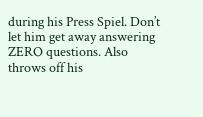during his Press Spiel. Don’t let him get away answering ZERO questions. Also throws off his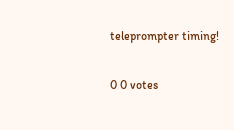teleprompter timing!

0 0 votes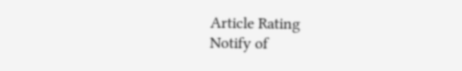Article Rating
Notify of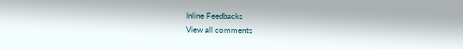Inline Feedbacks
View all comments